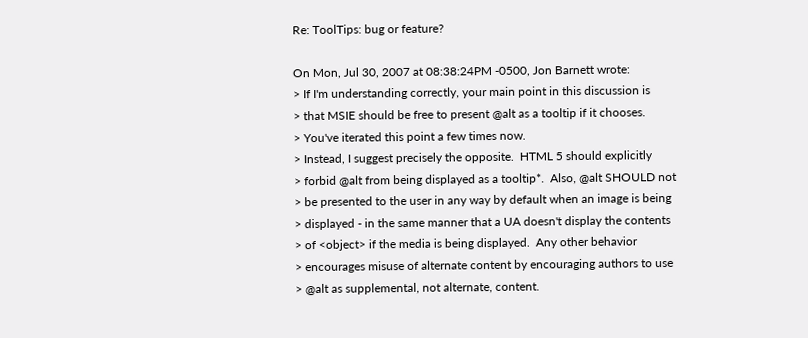Re: ToolTips: bug or feature?

On Mon, Jul 30, 2007 at 08:38:24PM -0500, Jon Barnett wrote:
> If I'm understanding correctly, your main point in this discussion is
> that MSIE should be free to present @alt as a tooltip if it chooses.
> You've iterated this point a few times now.
> Instead, I suggest precisely the opposite.  HTML 5 should explicitly
> forbid @alt from being displayed as a tooltip*.  Also, @alt SHOULD not
> be presented to the user in any way by default when an image is being
> displayed - in the same manner that a UA doesn't display the contents
> of <object> if the media is being displayed.  Any other behavior
> encourages misuse of alternate content by encouraging authors to use
> @alt as supplemental, not alternate, content.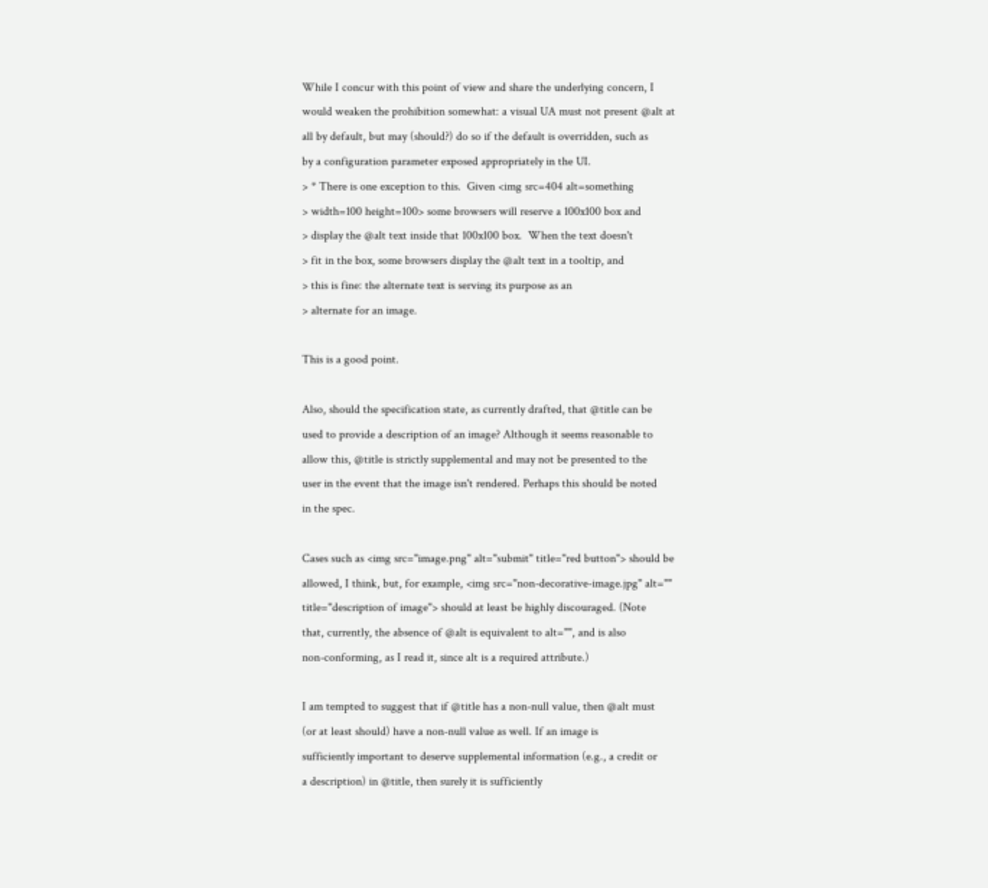While I concur with this point of view and share the underlying concern, I
would weaken the prohibition somewhat: a visual UA must not present @alt at
all by default, but may (should?) do so if the default is overridden, such as
by a configuration parameter exposed appropriately in the UI.
> * There is one exception to this.  Given <img src=404 alt=something
> width=100 height=100> some browsers will reserve a 100x100 box and
> display the @alt text inside that 100x100 box.  When the text doesn't
> fit in the box, some browsers display the @alt text in a tooltip, and
> this is fine: the alternate text is serving its purpose as an
> alternate for an image.

This is a good point.

Also, should the specification state, as currently drafted, that @title can be
used to provide a description of an image? Although it seems reasonable to
allow this, @title is strictly supplemental and may not be presented to the
user in the event that the image isn't rendered. Perhaps this should be noted
in the spec.

Cases such as <img src="image.png" alt="submit" title="red button"> should be
allowed, I think, but, for example, <img src="non-decorative-image.jpg" alt=""
title="description of image"> should at least be highly discouraged. (Note
that, currently, the absence of @alt is equivalent to alt="", and is also
non-conforming, as I read it, since alt is a required attribute.)

I am tempted to suggest that if @title has a non-null value, then @alt must
(or at least should) have a non-null value as well. If an image is
sufficiently important to deserve supplemental information (e.g., a credit or
a description) in @title, then surely it is sufficiently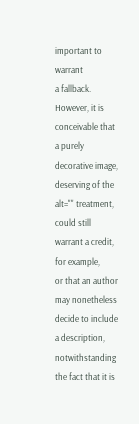important to warrant
a fallback. However, it is conceivable that a purely decorative image,
deserving of the alt="" treatment, could still warrant a credit, for example,
or that an author may nonetheless decide to include a description,
notwithstanding  the fact that it is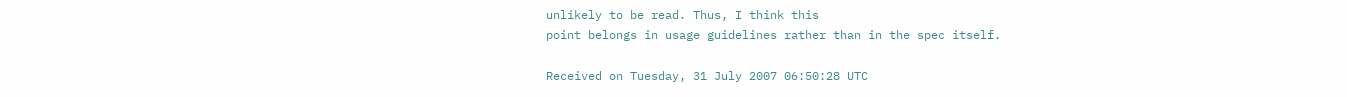unlikely to be read. Thus, I think this
point belongs in usage guidelines rather than in the spec itself.

Received on Tuesday, 31 July 2007 06:50:28 UTC